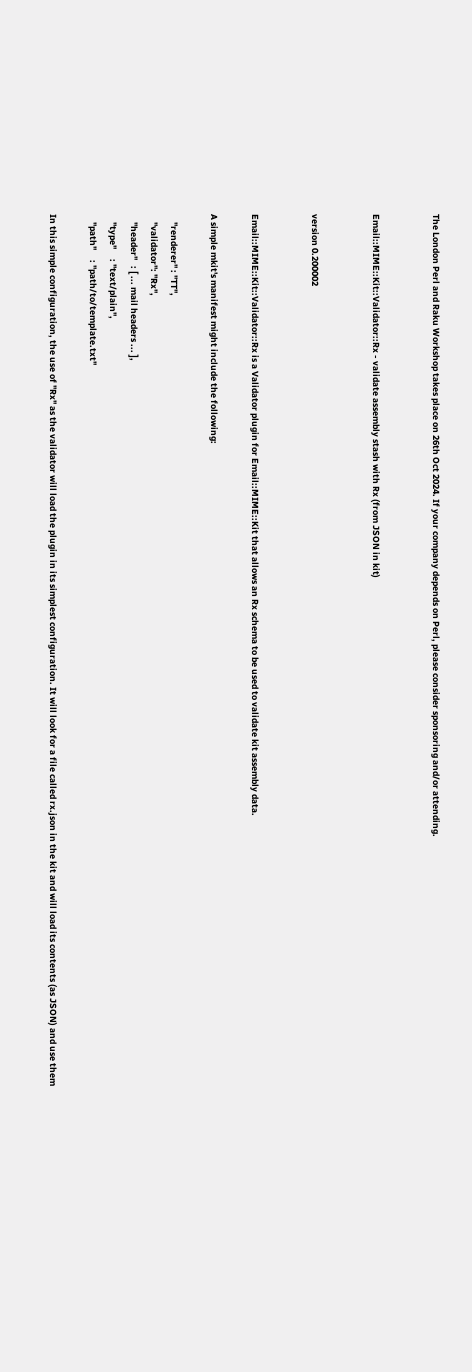The London Perl and Raku Workshop takes place on 26th Oct 2024. If your company depends on Perl, please consider sponsoring and/or attending.


Email::MIME::Kit::Validator::Rx - validate assembly stash with Rx (from JSON in kit)


version 0.200002


Email::MIME::Kit::Validator::Rx is a Validator plugin for Email::MIME::Kit that allows an Rx schema to be used to validate kit assembly data.

A simple mkit's manifest might include the following:

    "renderer" : "TT",
    "validator": "Rx",
    "header"   : [ ... mail headers ... ],
    "type"     : "text/plain",
    "path"     : "path/to/template.txt"

In this simple configuration, the use of "Rx" as the validator will load the plugin in its simplest configuration. It will look for a file called rx.json in the kit and will load its contents (as JSON) and use them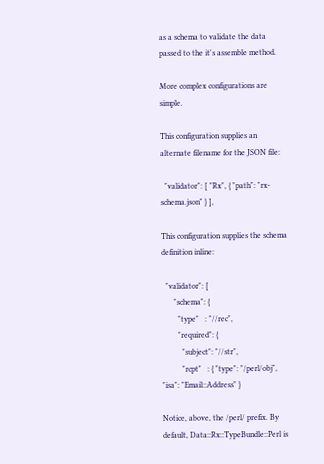as a schema to validate the data passed to the it's assemble method.

More complex configurations are simple.

This configuration supplies an alternate filename for the JSON file:

  "validator": [ "Rx", { "path": "rx-schema.json" } ],

This configuration supplies the schema definition inline:

  "validator": [
      "schema": {
        "type"   : "//rec",
        "required": {
          "subject": "//str",
          "rcpt"   : { "type": "/perl/obj", "isa": "Email::Address" }

Notice, above, the /perl/ prefix. By default, Data::Rx::TypeBundle::Perl is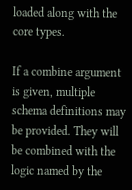loaded along with the core types.

If a combine argument is given, multiple schema definitions may be provided. They will be combined with the logic named by the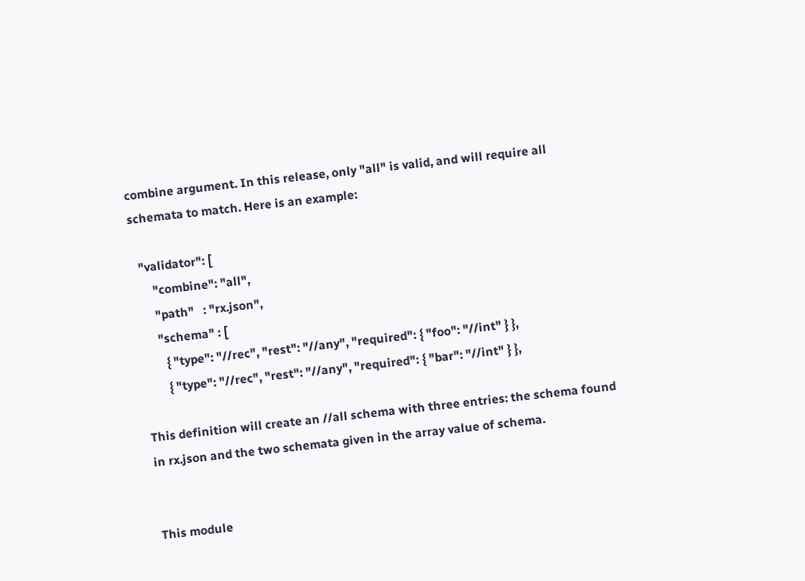combine argument. In this release, only "all" is valid, and will require all schemata to match. Here is an example:

  "validator": [
      "combine": "all",
      "path"   : "rx.json",
      "schema" : [
        { "type": "//rec", "rest": "//any", "required": { "foo": "//int" } },
        { "type": "//rec", "rest": "//any", "required": { "bar": "//int" } },

This definition will create an //all schema with three entries: the schema found in rx.json and the two schemata given in the array value of schema.


This module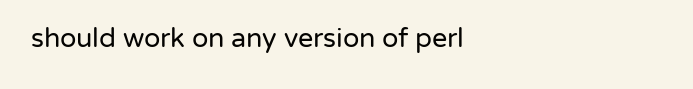should work on any version of perl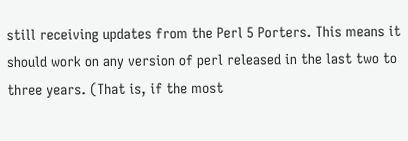still receiving updates from the Perl 5 Porters. This means it should work on any version of perl released in the last two to three years. (That is, if the most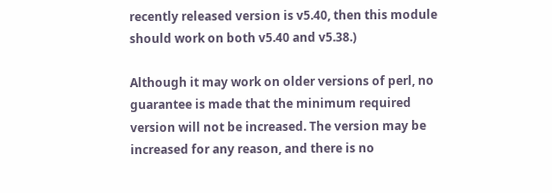recently released version is v5.40, then this module should work on both v5.40 and v5.38.)

Although it may work on older versions of perl, no guarantee is made that the minimum required version will not be increased. The version may be increased for any reason, and there is no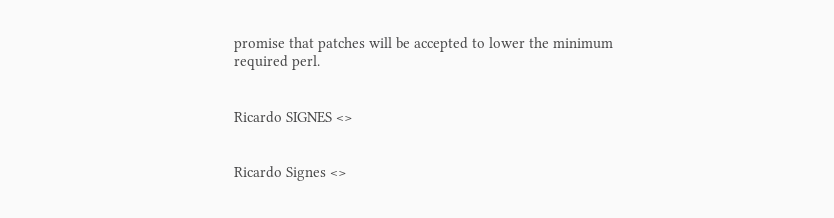promise that patches will be accepted to lower the minimum required perl.


Ricardo SIGNES <>


Ricardo Signes <>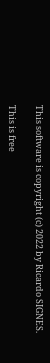This software is copyright (c) 2022 by Ricardo SIGNES.

This is free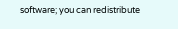software; you can redistribute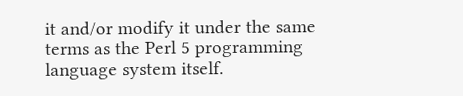it and/or modify it under the same terms as the Perl 5 programming language system itself.